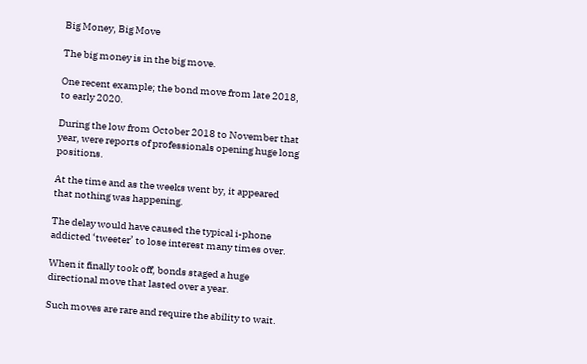Big Money, Big Move

The big money is in the big move.

One recent example; the bond move from late 2018, to early 2020.

During the low from October 2018 to November that year, were reports of professionals opening huge long positions.

At the time and as the weeks went by, it appeared that nothing was happening.

The delay would have caused the typical i-phone addicted ‘tweeter’ to lose interest many times over.

When it finally took off, bonds staged a huge directional move that lasted over a year.

Such moves are rare and require the ability to wait.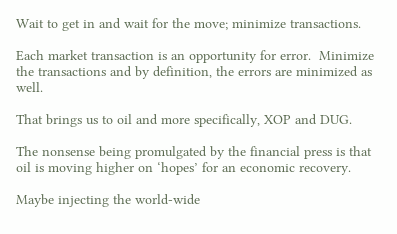Wait to get in and wait for the move; minimize transactions.

Each market transaction is an opportunity for error.  Minimize the transactions and by definition, the errors are minimized as well.

That brings us to oil and more specifically, XOP and DUG.

The nonsense being promulgated by the financial press is that oil is moving higher on ‘hopes’ for an economic recovery.

Maybe injecting the world-wide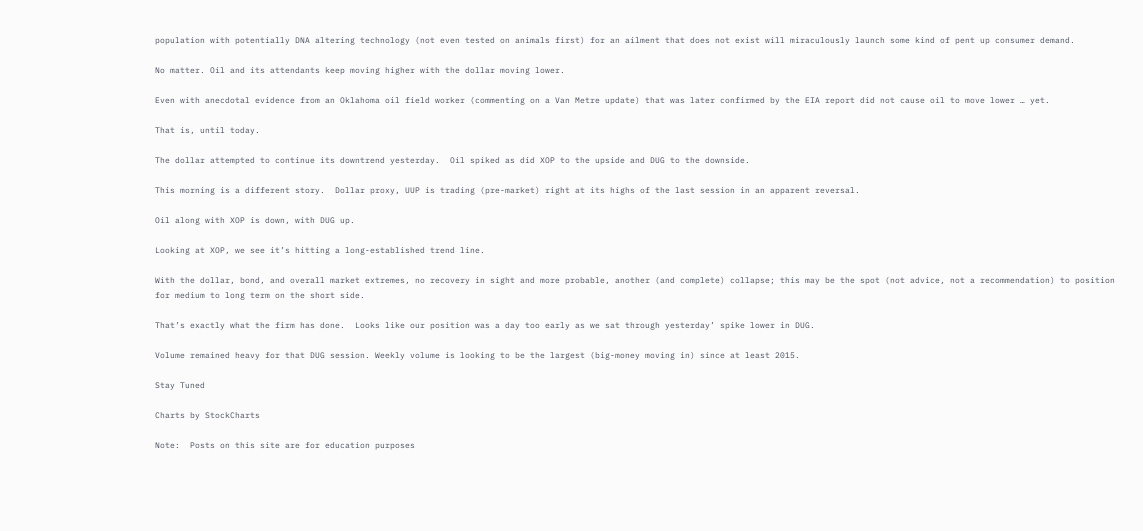population with potentially DNA altering technology (not even tested on animals first) for an ailment that does not exist will miraculously launch some kind of pent up consumer demand.

No matter. Oil and its attendants keep moving higher with the dollar moving lower.

Even with anecdotal evidence from an Oklahoma oil field worker (commenting on a Van Metre update) that was later confirmed by the EIA report did not cause oil to move lower … yet.

That is, until today.

The dollar attempted to continue its downtrend yesterday.  Oil spiked as did XOP to the upside and DUG to the downside.

This morning is a different story.  Dollar proxy, UUP is trading (pre-market) right at its highs of the last session in an apparent reversal.

Oil along with XOP is down, with DUG up.

Looking at XOP, we see it’s hitting a long-established trend line.

With the dollar, bond, and overall market extremes, no recovery in sight and more probable, another (and complete) collapse; this may be the spot (not advice, not a recommendation) to position for medium to long term on the short side.

That’s exactly what the firm has done.  Looks like our position was a day too early as we sat through yesterday’ spike lower in DUG.

Volume remained heavy for that DUG session. Weekly volume is looking to be the largest (big-money moving in) since at least 2015.

Stay Tuned

Charts by StockCharts

Note:  Posts on this site are for education purposes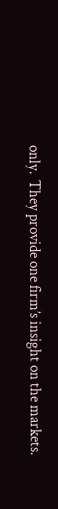only.  They provide one firm’s insight on the markets.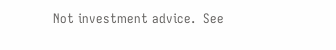Not investment advice.  See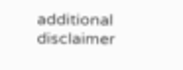additional disclaimer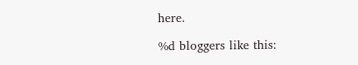here.

%d bloggers like this: